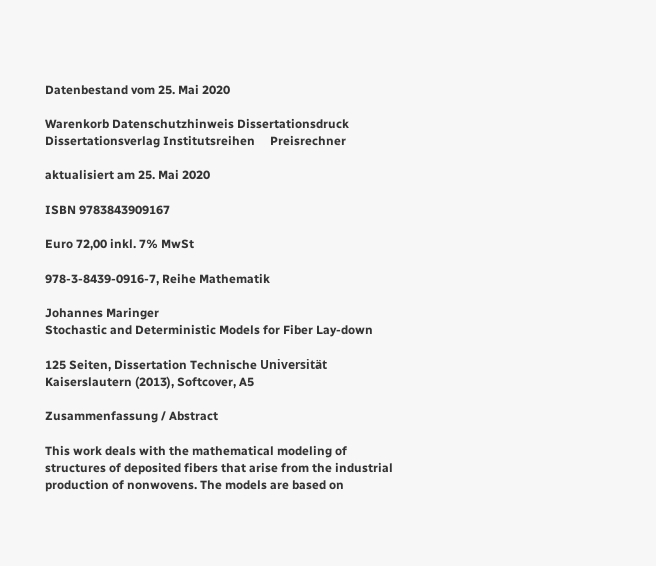Datenbestand vom 25. Mai 2020

Warenkorb Datenschutzhinweis Dissertationsdruck Dissertationsverlag Institutsreihen     Preisrechner

aktualisiert am 25. Mai 2020

ISBN 9783843909167

Euro 72,00 inkl. 7% MwSt

978-3-8439-0916-7, Reihe Mathematik

Johannes Maringer
Stochastic and Deterministic Models for Fiber Lay-down

125 Seiten, Dissertation Technische Universität Kaiserslautern (2013), Softcover, A5

Zusammenfassung / Abstract

This work deals with the mathematical modeling of structures of deposited fibers that arise from the industrial production of nonwovens. The models are based on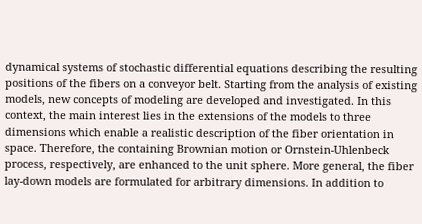dynamical systems of stochastic differential equations describing the resulting positions of the fibers on a conveyor belt. Starting from the analysis of existing models, new concepts of modeling are developed and investigated. In this context, the main interest lies in the extensions of the models to three dimensions which enable a realistic description of the fiber orientation in space. Therefore, the containing Brownian motion or Ornstein-Uhlenbeck process, respectively, are enhanced to the unit sphere. More general, the fiber lay-down models are formulated for arbitrary dimensions. In addition to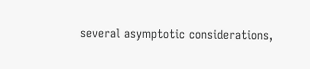several asymptotic considerations,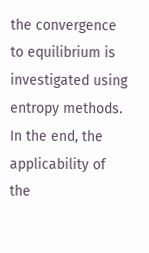the convergence to equilibrium is investigated using entropy methods. In the end, the applicability of the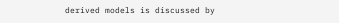derived models is discussed by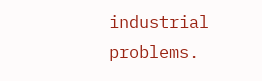industrial problems.